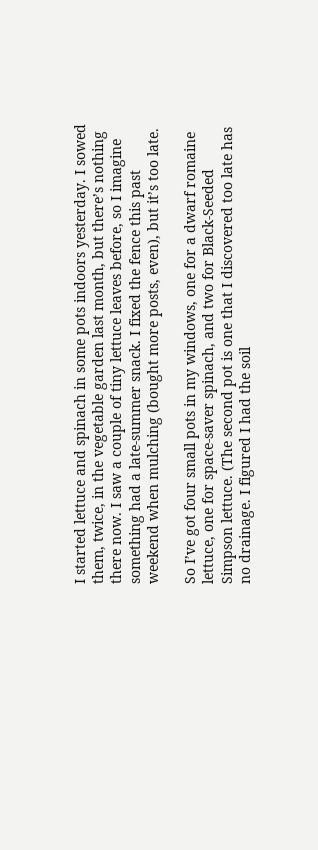I started lettuce and spinach in some pots indoors yesterday. I sowed them, twice, in the vegetable garden last month, but there’s nothing there now. I saw a couple of tiny lettuce leaves before, so I imagine something had a late-summer snack. I fixed the fence this past weekend when mulching (bought more posts, even), but it’s too late.

So I’ve got four small pots in my windows, one for a dwarf romaine lettuce, one for space-saver spinach, and two for Black-Seeded Simpson lettuce. (The second pot is one that I discovered too late has no drainage. I figured I had the soil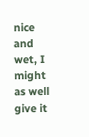nice and wet, I might as well give it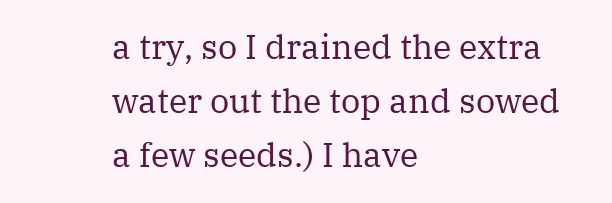a try, so I drained the extra water out the top and sowed a few seeds.) I have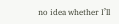no idea whether I’ll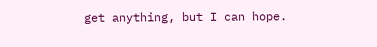get anything, but I can hope.